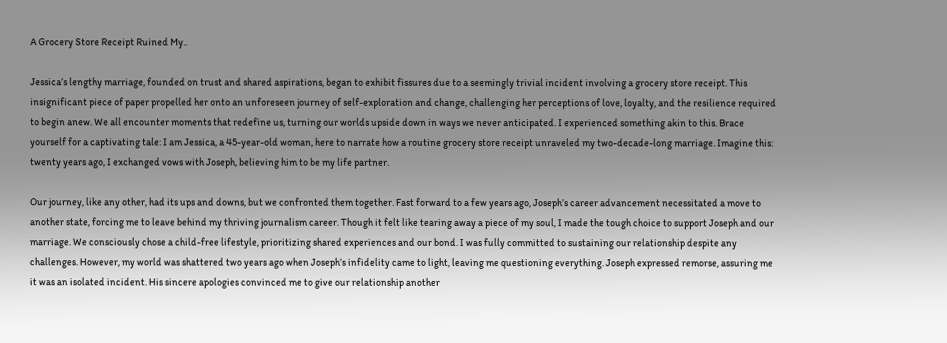A Grocery Store Receipt Ruined My..

Jessica’s lengthy marriage, founded on trust and shared aspirations, began to exhibit fissures due to a seemingly trivial incident involving a grocery store receipt. This insignificant piece of paper propelled her onto an unforeseen journey of self-exploration and change, challenging her perceptions of love, loyalty, and the resilience required to begin anew. We all encounter moments that redefine us, turning our worlds upside down in ways we never anticipated. I experienced something akin to this. Brace yourself for a captivating tale: I am Jessica, a 45-year-old woman, here to narrate how a routine grocery store receipt unraveled my two-decade-long marriage. Imagine this: twenty years ago, I exchanged vows with Joseph, believing him to be my life partner.

Our journey, like any other, had its ups and downs, but we confronted them together. Fast forward to a few years ago, Joseph’s career advancement necessitated a move to another state, forcing me to leave behind my thriving journalism career. Though it felt like tearing away a piece of my soul, I made the tough choice to support Joseph and our marriage. We consciously chose a child-free lifestyle, prioritizing shared experiences and our bond. I was fully committed to sustaining our relationship despite any challenges. However, my world was shattered two years ago when Joseph’s infidelity came to light, leaving me questioning everything. Joseph expressed remorse, assuring me it was an isolated incident. His sincere apologies convinced me to give our relationship another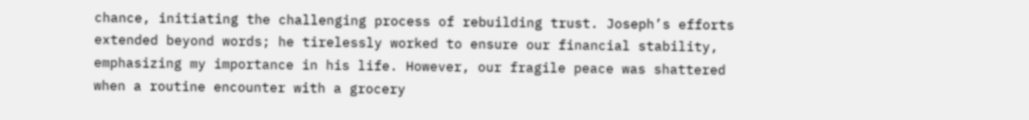chance, initiating the challenging process of rebuilding trust. Joseph’s efforts extended beyond words; he tirelessly worked to ensure our financial stability, emphasizing my importance in his life. However, our fragile peace was shattered when a routine encounter with a grocery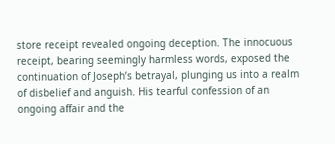store receipt revealed ongoing deception. The innocuous receipt, bearing seemingly harmless words, exposed the continuation of Joseph’s betrayal, plunging us into a realm of disbelief and anguish. His tearful confession of an ongoing affair and the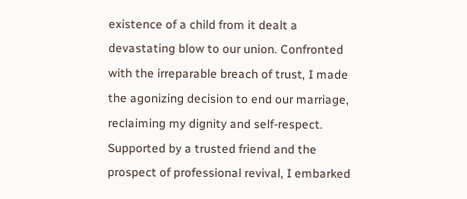existence of a child from it dealt a devastating blow to our union. Confronted with the irreparable breach of trust, I made the agonizing decision to end our marriage, reclaiming my dignity and self-respect. Supported by a trusted friend and the prospect of professional revival, I embarked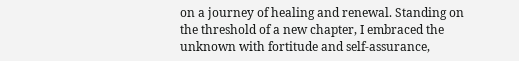on a journey of healing and renewal. Standing on the threshold of a new chapter, I embraced the unknown with fortitude and self-assurance,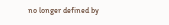no longer defined by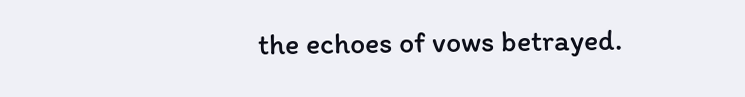the echoes of vows betrayed.